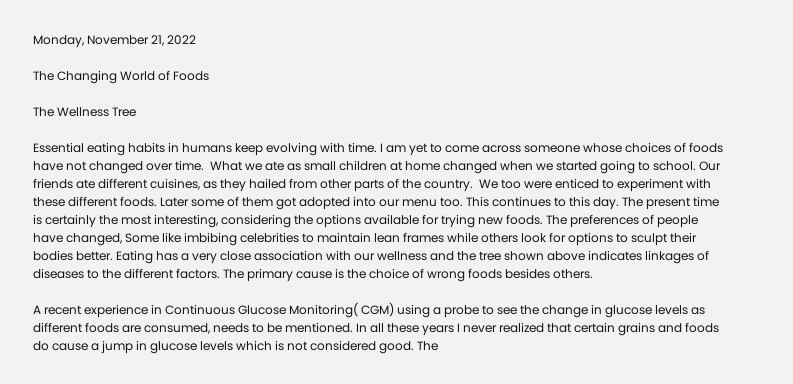Monday, November 21, 2022

The Changing World of Foods

The Wellness Tree

Essential eating habits in humans keep evolving with time. I am yet to come across someone whose choices of foods have not changed over time.  What we ate as small children at home changed when we started going to school. Our friends ate different cuisines, as they hailed from other parts of the country.  We too were enticed to experiment with these different foods. Later some of them got adopted into our menu too. This continues to this day. The present time is certainly the most interesting, considering the options available for trying new foods. The preferences of people have changed, Some like imbibing celebrities to maintain lean frames while others look for options to sculpt their bodies better. Eating has a very close association with our wellness and the tree shown above indicates linkages of diseases to the different factors. The primary cause is the choice of wrong foods besides others.

A recent experience in Continuous Glucose Monitoring( CGM) using a probe to see the change in glucose levels as different foods are consumed, needs to be mentioned. In all these years I never realized that certain grains and foods do cause a jump in glucose levels which is not considered good. The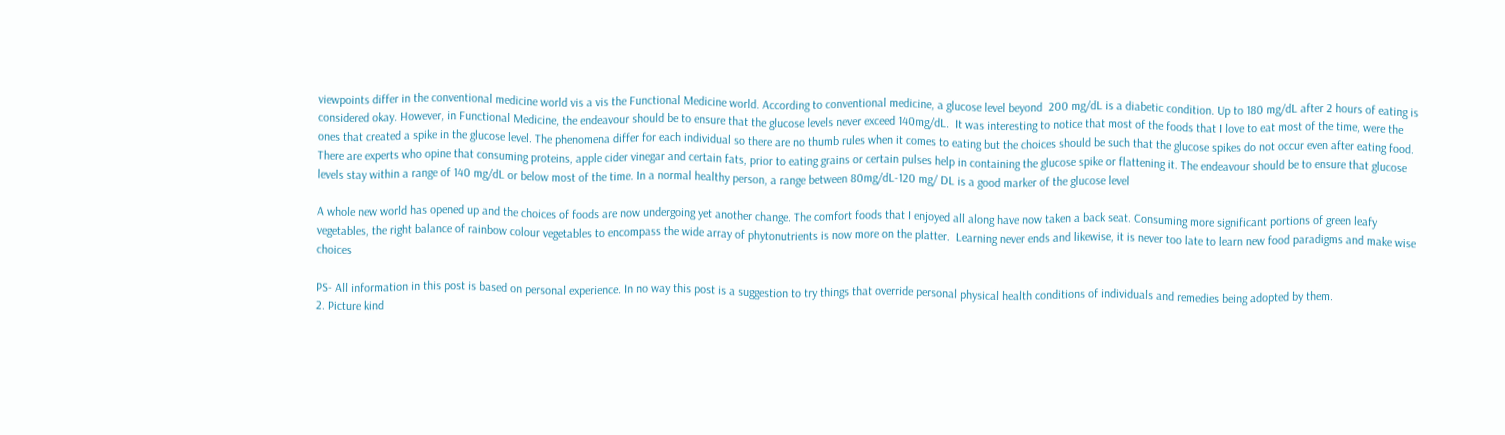viewpoints differ in the conventional medicine world vis a vis the Functional Medicine world. According to conventional medicine, a glucose level beyond  200 mg/dL is a diabetic condition. Up to 180 mg/dL after 2 hours of eating is considered okay. However, in Functional Medicine, the endeavour should be to ensure that the glucose levels never exceed 140mg/dL.  It was interesting to notice that most of the foods that I love to eat most of the time, were the ones that created a spike in the glucose level. The phenomena differ for each individual so there are no thumb rules when it comes to eating but the choices should be such that the glucose spikes do not occur even after eating food. There are experts who opine that consuming proteins, apple cider vinegar and certain fats, prior to eating grains or certain pulses help in containing the glucose spike or flattening it. The endeavour should be to ensure that glucose levels stay within a range of 140 mg/dL or below most of the time. In a normal healthy person, a range between 80mg/dL-120 mg/ DL is a good marker of the glucose level

A whole new world has opened up and the choices of foods are now undergoing yet another change. The comfort foods that I enjoyed all along have now taken a back seat. Consuming more significant portions of green leafy vegetables, the right balance of rainbow colour vegetables to encompass the wide array of phytonutrients is now more on the platter.  Learning never ends and likewise, it is never too late to learn new food paradigms and make wise choices

PS- All information in this post is based on personal experience. In no way this post is a suggestion to try things that override personal physical health conditions of individuals and remedies being adopted by them.
2. Picture kind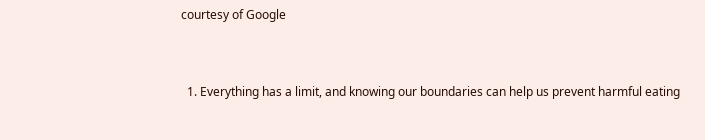courtesy of Google


  1. Everything has a limit, and knowing our boundaries can help us prevent harmful eating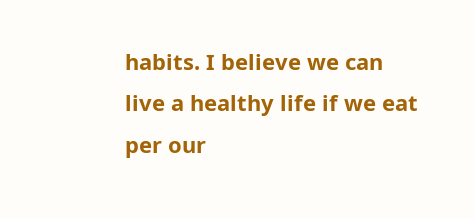habits. I believe we can live a healthy life if we eat per our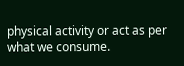physical activity or act as per what we consume.